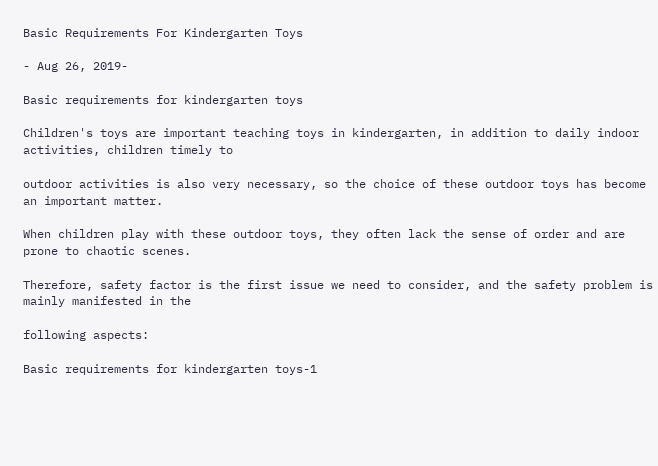Basic Requirements For Kindergarten Toys

- Aug 26, 2019-

Basic requirements for kindergarten toys

Children's toys are important teaching toys in kindergarten, in addition to daily indoor activities, children timely to

outdoor activities is also very necessary, so the choice of these outdoor toys has become an important matter.

When children play with these outdoor toys, they often lack the sense of order and are prone to chaotic scenes.

Therefore, safety factor is the first issue we need to consider, and the safety problem is mainly manifested in the

following aspects:

Basic requirements for kindergarten toys-1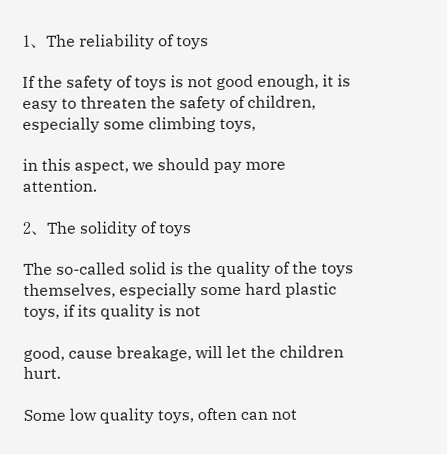1、The reliability of toys

If the safety of toys is not good enough, it is easy to threaten the safety of children, especially some climbing toys,

in this aspect, we should pay more attention.

2、The solidity of toys

The so-called solid is the quality of the toys themselves, especially some hard plastic toys, if its quality is not

good, cause breakage, will let the children hurt.

Some low quality toys, often can not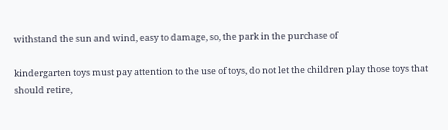withstand the sun and wind, easy to damage, so, the park in the purchase of

kindergarten toys must pay attention to the use of toys, do not let the children play those toys that should retire,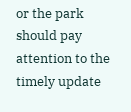or the park should pay attention to the timely update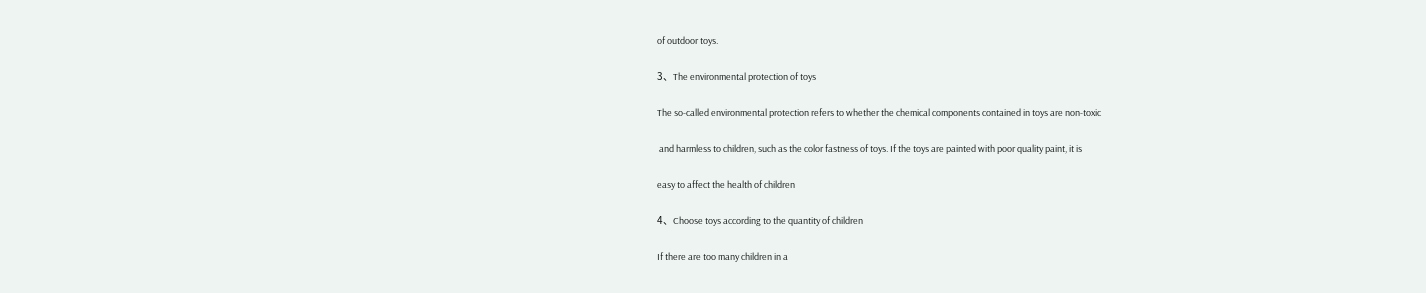of outdoor toys.

3、The environmental protection of toys

The so-called environmental protection refers to whether the chemical components contained in toys are non-toxic

 and harmless to children, such as the color fastness of toys. If the toys are painted with poor quality paint, it is

easy to affect the health of children

4、Choose toys according to the quantity of children

If there are too many children in a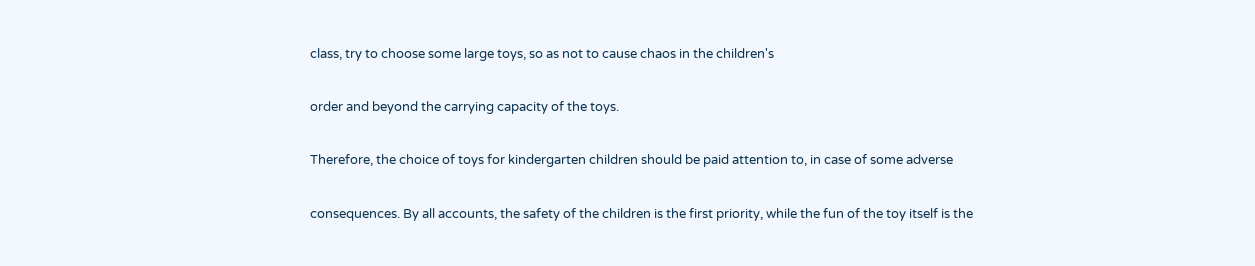class, try to choose some large toys, so as not to cause chaos in the children's

order and beyond the carrying capacity of the toys.

Therefore, the choice of toys for kindergarten children should be paid attention to, in case of some adverse

consequences. By all accounts, the safety of the children is the first priority, while the fun of the toy itself is the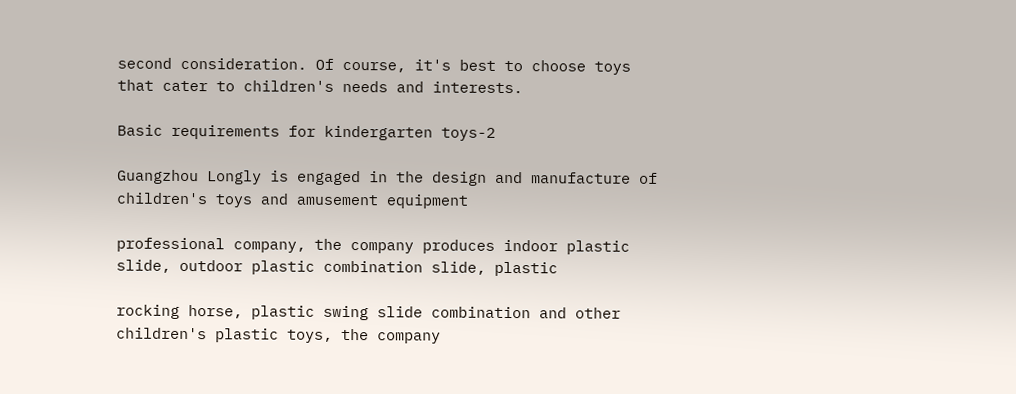second consideration. Of course, it's best to choose toys that cater to children's needs and interests.

Basic requirements for kindergarten toys-2

Guangzhou Longly is engaged in the design and manufacture of children's toys and amusement equipment

professional company, the company produces indoor plastic slide, outdoor plastic combination slide, plastic

rocking horse, plastic swing slide combination and other children's plastic toys, the company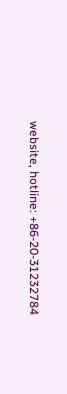website, hotline: +86-20-31232784